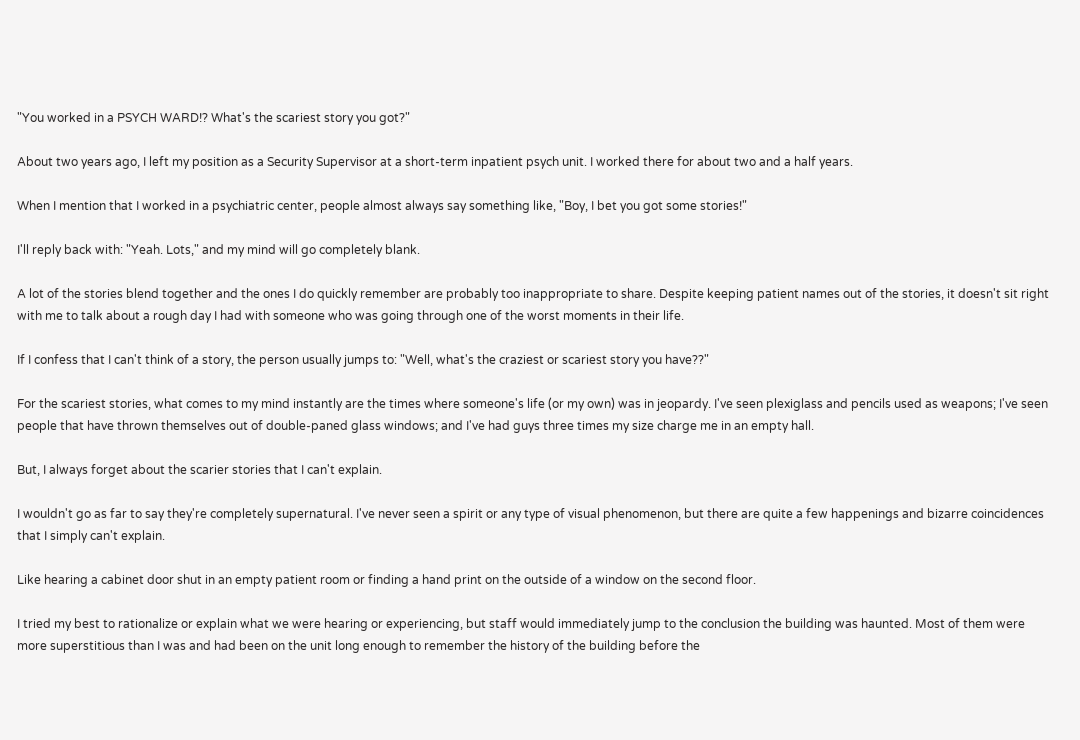"You worked in a PSYCH WARD!? What's the scariest story you got?"

About two years ago, I left my position as a Security Supervisor at a short-term inpatient psych unit. I worked there for about two and a half years.

When I mention that I worked in a psychiatric center, people almost always say something like, "Boy, I bet you got some stories!"

I'll reply back with: "Yeah. Lots," and my mind will go completely blank.

A lot of the stories blend together and the ones I do quickly remember are probably too inappropriate to share. Despite keeping patient names out of the stories, it doesn't sit right with me to talk about a rough day I had with someone who was going through one of the worst moments in their life.

If I confess that I can't think of a story, the person usually jumps to: "Well, what's the craziest or scariest story you have??"

For the scariest stories, what comes to my mind instantly are the times where someone's life (or my own) was in jeopardy. I've seen plexiglass and pencils used as weapons; I've seen people that have thrown themselves out of double-paned glass windows; and I've had guys three times my size charge me in an empty hall.

But, I always forget about the scarier stories that I can't explain.

I wouldn't go as far to say they're completely supernatural. I've never seen a spirit or any type of visual phenomenon, but there are quite a few happenings and bizarre coincidences that I simply can't explain.

Like hearing a cabinet door shut in an empty patient room or finding a hand print on the outside of a window on the second floor.

I tried my best to rationalize or explain what we were hearing or experiencing, but staff would immediately jump to the conclusion the building was haunted. Most of them were more superstitious than I was and had been on the unit long enough to remember the history of the building before the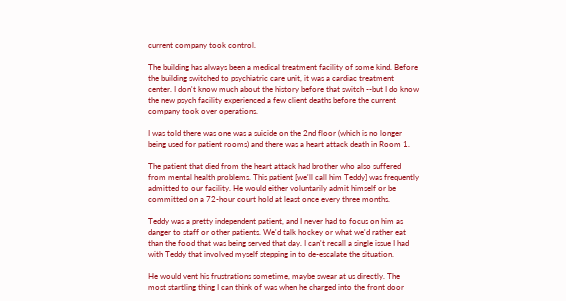current company took control.

The building has always been a medical treatment facility of some kind. Before the building switched to psychiatric care unit, it was a cardiac treatment center. I don't know much about the history before that switch --but I do know the new psych facility experienced a few client deaths before the current company took over operations.

I was told there was one was a suicide on the 2nd floor (which is no longer being used for patient rooms) and there was a heart attack death in Room 1.

The patient that died from the heart attack had brother who also suffered from mental health problems. This patient [we'll call him Teddy] was frequently admitted to our facility. He would either voluntarily admit himself or be committed on a 72-hour court hold at least once every three months.

Teddy was a pretty independent patient, and I never had to focus on him as danger to staff or other patients. We'd talk hockey or what we'd rather eat than the food that was being served that day. I can't recall a single issue I had with Teddy that involved myself stepping in to de-escalate the situation.

He would vent his frustrations sometime, maybe swear at us directly. The most startling thing I can think of was when he charged into the front door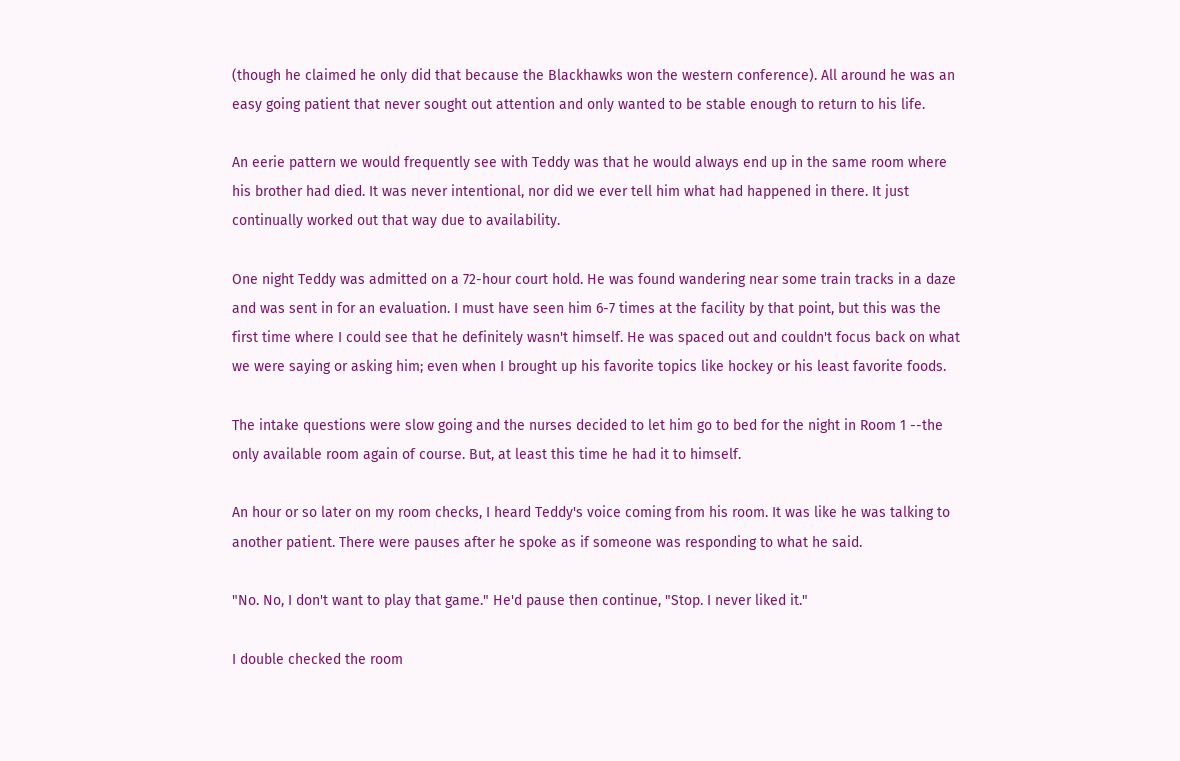(though he claimed he only did that because the Blackhawks won the western conference). All around he was an easy going patient that never sought out attention and only wanted to be stable enough to return to his life.

An eerie pattern we would frequently see with Teddy was that he would always end up in the same room where his brother had died. It was never intentional, nor did we ever tell him what had happened in there. It just continually worked out that way due to availability.

One night Teddy was admitted on a 72-hour court hold. He was found wandering near some train tracks in a daze and was sent in for an evaluation. I must have seen him 6-7 times at the facility by that point, but this was the first time where I could see that he definitely wasn't himself. He was spaced out and couldn't focus back on what we were saying or asking him; even when I brought up his favorite topics like hockey or his least favorite foods.

The intake questions were slow going and the nurses decided to let him go to bed for the night in Room 1 --the only available room again of course. But, at least this time he had it to himself.

An hour or so later on my room checks, I heard Teddy's voice coming from his room. It was like he was talking to another patient. There were pauses after he spoke as if someone was responding to what he said.

"No. No, I don't want to play that game." He'd pause then continue, "Stop. I never liked it."

I double checked the room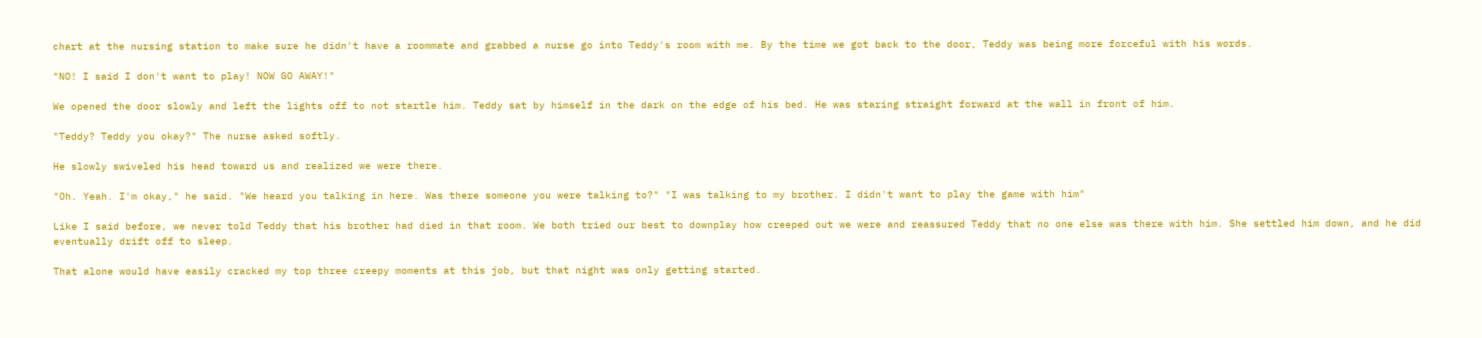chart at the nursing station to make sure he didn't have a roommate and grabbed a nurse go into Teddy's room with me. By the time we got back to the door, Teddy was being more forceful with his words.

"NO! I said I don't want to play! NOW GO AWAY!"

We opened the door slowly and left the lights off to not startle him. Teddy sat by himself in the dark on the edge of his bed. He was staring straight forward at the wall in front of him.

"Teddy? Teddy you okay?" The nurse asked softly.

He slowly swiveled his head toward us and realized we were there.

"Oh. Yeah. I'm okay," he said. "We heard you talking in here. Was there someone you were talking to?" "I was talking to my brother. I didn't want to play the game with him"

Like I said before, we never told Teddy that his brother had died in that room. We both tried our best to downplay how creeped out we were and reassured Teddy that no one else was there with him. She settled him down, and he did eventually drift off to sleep.

That alone would have easily cracked my top three creepy moments at this job, but that night was only getting started.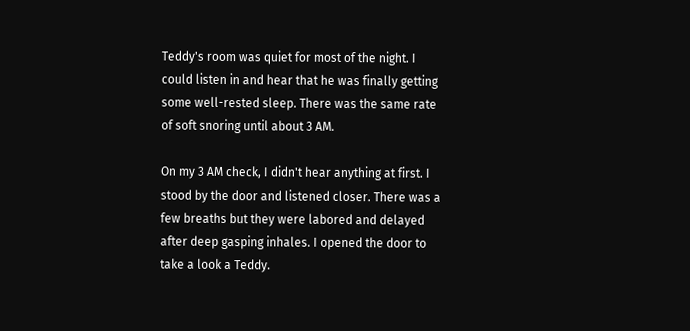Teddy's room was quiet for most of the night. I could listen in and hear that he was finally getting some well-rested sleep. There was the same rate of soft snoring until about 3 AM.

On my 3 AM check, I didn't hear anything at first. I stood by the door and listened closer. There was a few breaths but they were labored and delayed after deep gasping inhales. I opened the door to take a look a Teddy.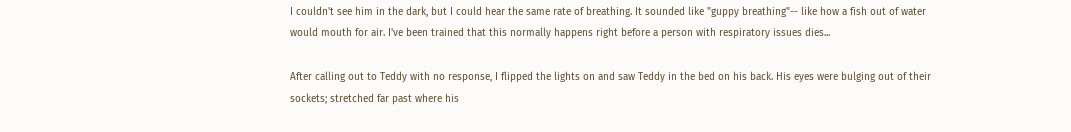I couldn't see him in the dark, but I could hear the same rate of breathing. It sounded like "guppy breathing"-- like how a fish out of water would mouth for air. I've been trained that this normally happens right before a person with respiratory issues dies...

After calling out to Teddy with no response, I flipped the lights on and saw Teddy in the bed on his back. His eyes were bulging out of their sockets; stretched far past where his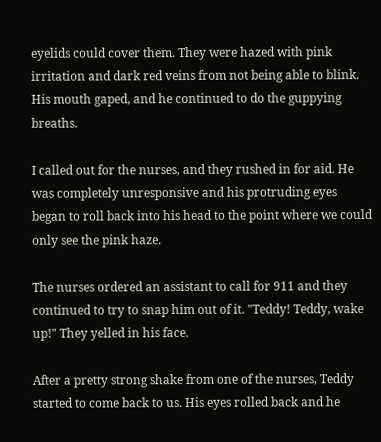eyelids could cover them. They were hazed with pink irritation and dark red veins from not being able to blink. His mouth gaped, and he continued to do the guppying breaths.

I called out for the nurses, and they rushed in for aid. He was completely unresponsive and his protruding eyes began to roll back into his head to the point where we could only see the pink haze.

The nurses ordered an assistant to call for 911 and they continued to try to snap him out of it. "Teddy! Teddy, wake up!" They yelled in his face.

After a pretty strong shake from one of the nurses, Teddy started to come back to us. His eyes rolled back and he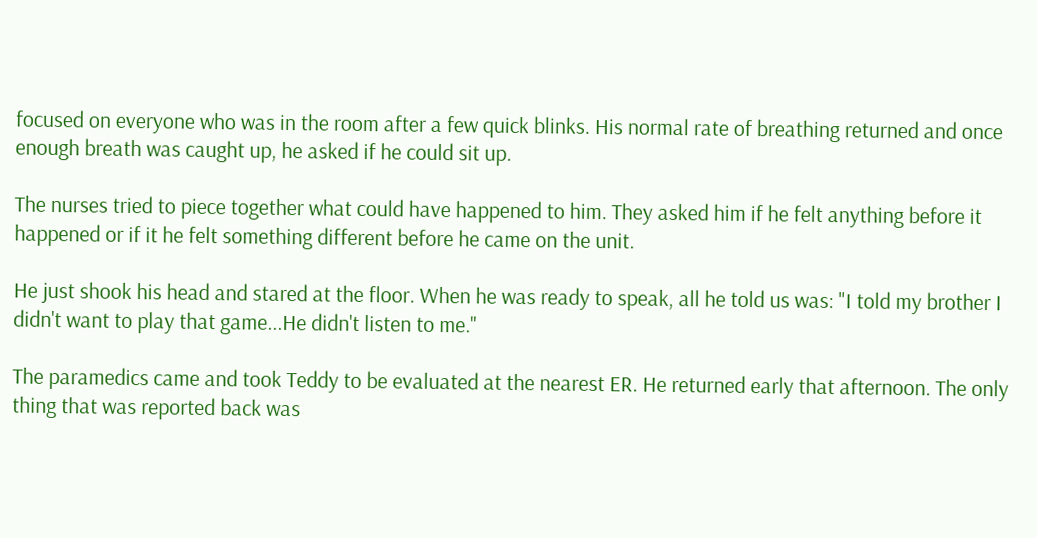focused on everyone who was in the room after a few quick blinks. His normal rate of breathing returned and once enough breath was caught up, he asked if he could sit up.

The nurses tried to piece together what could have happened to him. They asked him if he felt anything before it happened or if it he felt something different before he came on the unit.

He just shook his head and stared at the floor. When he was ready to speak, all he told us was: "I told my brother I didn't want to play that game...He didn't listen to me."

The paramedics came and took Teddy to be evaluated at the nearest ER. He returned early that afternoon. The only thing that was reported back was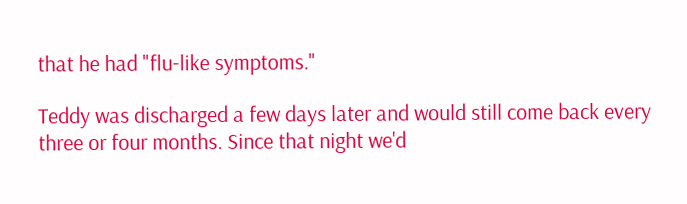that he had "flu-like symptoms."

Teddy was discharged a few days later and would still come back every three or four months. Since that night we'd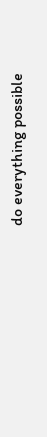do everything possible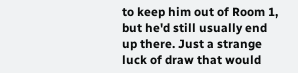to keep him out of Room 1, but he'd still usually end up there. Just a strange luck of draw that would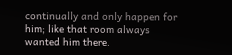continually and only happen for him; like that room always wanted him there.